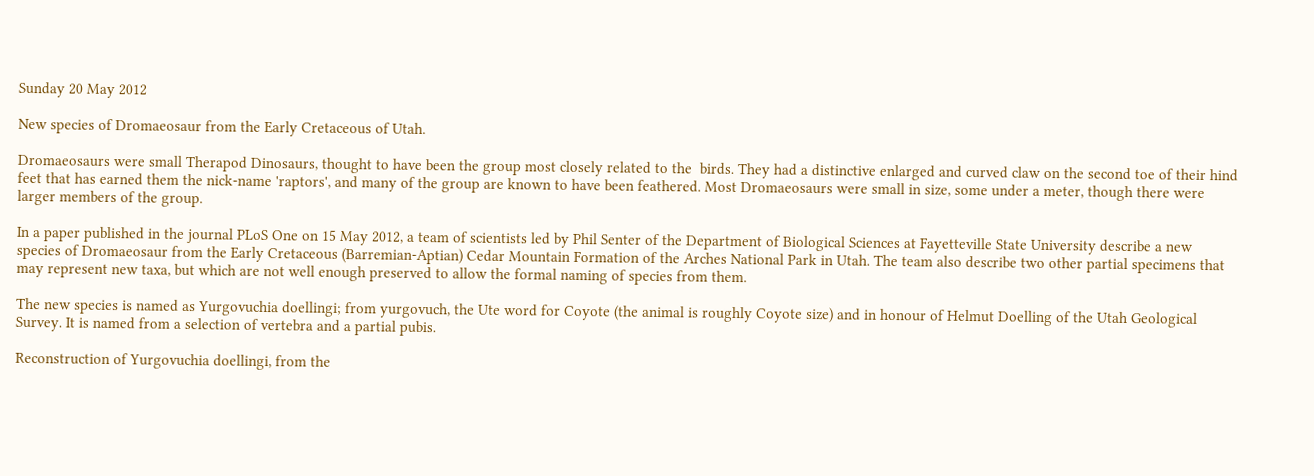Sunday 20 May 2012

New species of Dromaeosaur from the Early Cretaceous of Utah.

Dromaeosaurs were small Therapod Dinosaurs, thought to have been the group most closely related to the  birds. They had a distinctive enlarged and curved claw on the second toe of their hind feet that has earned them the nick-name 'raptors', and many of the group are known to have been feathered. Most Dromaeosaurs were small in size, some under a meter, though there were larger members of the group.

In a paper published in the journal PLoS One on 15 May 2012, a team of scientists led by Phil Senter of the Department of Biological Sciences at Fayetteville State University describe a new species of Dromaeosaur from the Early Cretaceous (Barremian-Aptian) Cedar Mountain Formation of the Arches National Park in Utah. The team also describe two other partial specimens that may represent new taxa, but which are not well enough preserved to allow the formal naming of species from them.

The new species is named as Yurgovuchia doellingi; from yurgovuch, the Ute word for Coyote (the animal is roughly Coyote size) and in honour of Helmut Doelling of the Utah Geological Survey. It is named from a selection of vertebra and a partial pubis.

Reconstruction of Yurgovuchia doellingi, from the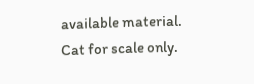available material. Cat for scale only.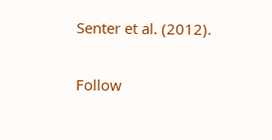Senter et al. (2012).

Follow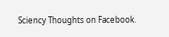Sciency Thoughts on Facebook.